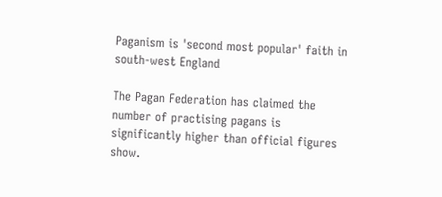Paganism is 'second most popular' faith in south-west England

The Pagan Federation has claimed the number of practising pagans is significantly higher than official figures show.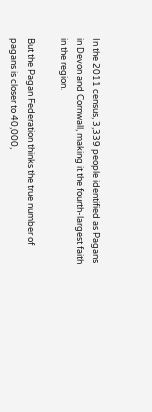In the 2011 census, 3,339 people identified as Pagans in Devon and Cornwall, making it the fourth-largest faith in the region.

But the Pagan Federation thinks the true number of pagans is closer to 40,000,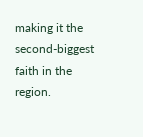making it the second-biggest faith in the region.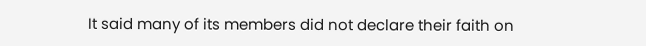It said many of its members did not declare their faith on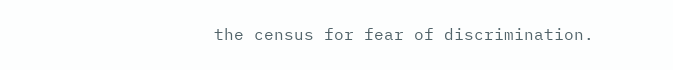the census for fear of discrimination.